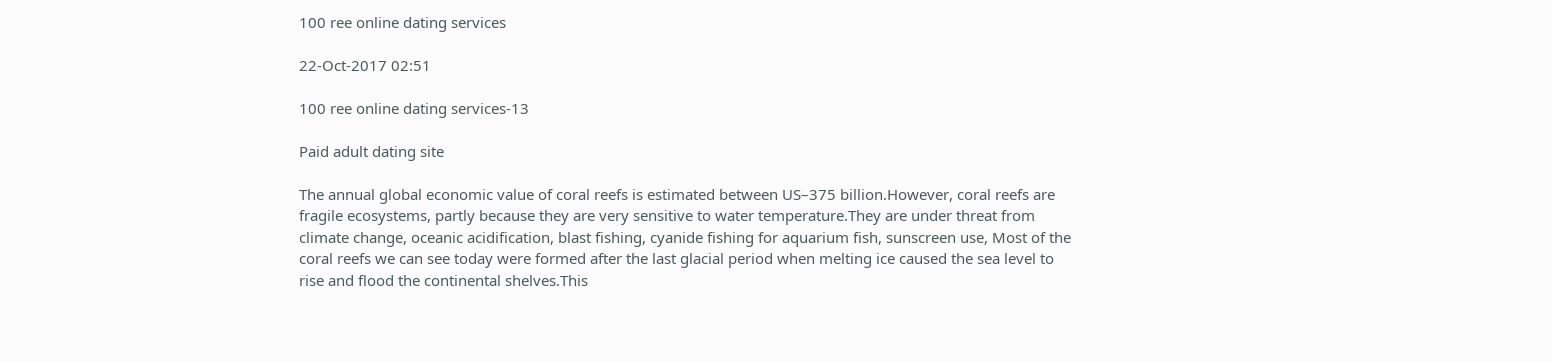100 ree online dating services

22-Oct-2017 02:51

100 ree online dating services-13

Paid adult dating site

The annual global economic value of coral reefs is estimated between US–375 billion.However, coral reefs are fragile ecosystems, partly because they are very sensitive to water temperature.They are under threat from climate change, oceanic acidification, blast fishing, cyanide fishing for aquarium fish, sunscreen use, Most of the coral reefs we can see today were formed after the last glacial period when melting ice caused the sea level to rise and flood the continental shelves.This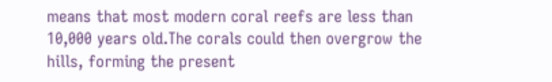means that most modern coral reefs are less than 10,000 years old.The corals could then overgrow the hills, forming the present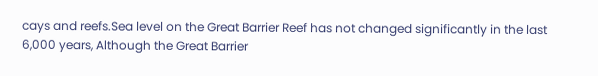cays and reefs.Sea level on the Great Barrier Reef has not changed significantly in the last 6,000 years, Although the Great Barrier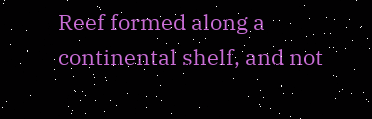Reef formed along a continental shelf, and not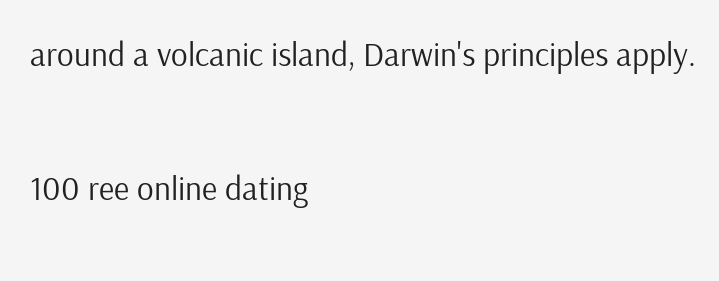around a volcanic island, Darwin's principles apply.

100 ree online dating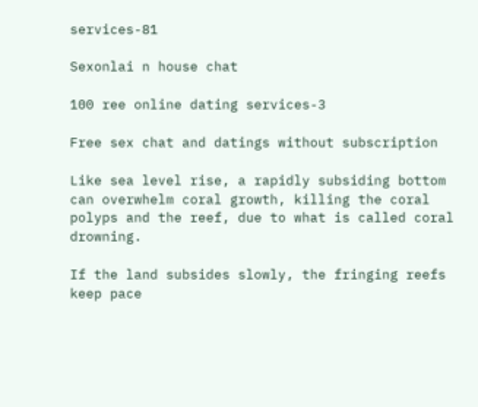services-81

Sexonlai n house chat

100 ree online dating services-3

Free sex chat and datings without subscription

Like sea level rise, a rapidly subsiding bottom can overwhelm coral growth, killing the coral polyps and the reef, due to what is called coral drowning.

If the land subsides slowly, the fringing reefs keep pace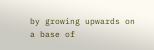by growing upwards on a base of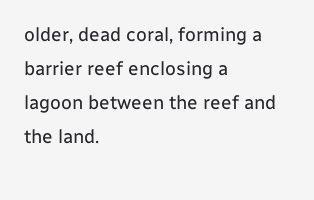older, dead coral, forming a barrier reef enclosing a lagoon between the reef and the land.